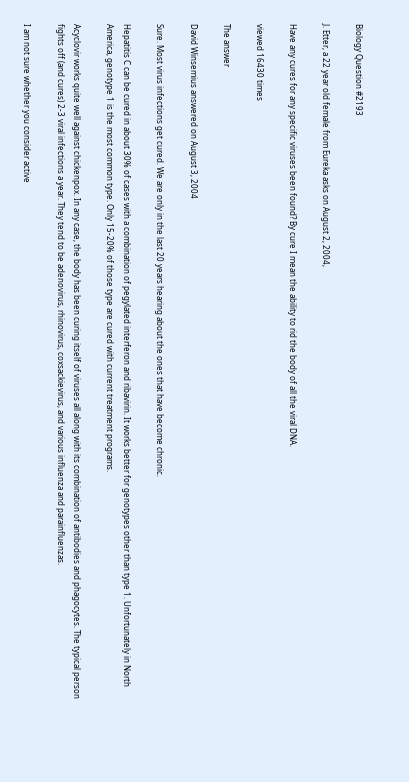Biology Question #2193

J. Etter, a 22 year old female from Eureka asks on August 2, 2004,

Have any cures for any specific viruses been found? By cure I mean the ability to rid the body of all the viral DNA.

viewed 16430 times

The answer

David Winsemius answered on August 3, 2004

Sure. Most virus infections get cured. We are only in the last 20 years hearing about the ones that have become chronic.

Hepatitis C can be cured in about 30% of cases with a combination of pegylated interferon and ribavirin. It works better for genotypes other than type 1. Unfortunately in North America, genotype 1 is the most common type. Only 15-20% of those type are cured with current treatment programs.

Acyclovir works quite well against chickenpox. In any case, the body has been curing itself of viruses all along with its combination of antibodies and phagocytes. The typical person fights off (and cures) 2-3 viral infections a year. They tend to be adenovirus, rhinovirus, coxsackievirus, and various influenza and parainfluenzas.

I am not sure whether you consider active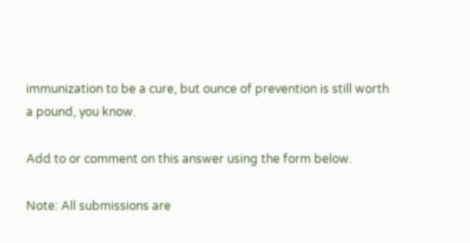immunization to be a cure, but ounce of prevention is still worth a pound, you know.

Add to or comment on this answer using the form below.

Note: All submissions are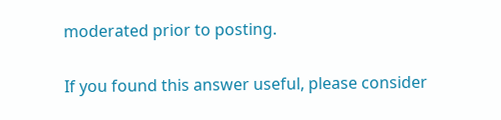moderated prior to posting.

If you found this answer useful, please consider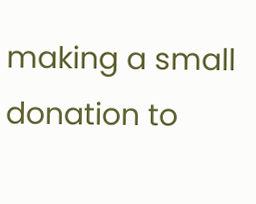making a small donation to